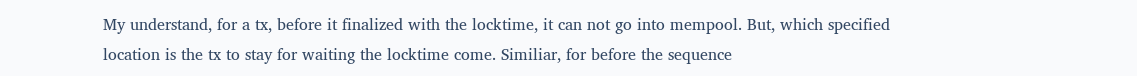My understand, for a tx, before it finalized with the locktime, it can not go into mempool. But, which specified location is the tx to stay for waiting the locktime come. Similiar, for before the sequence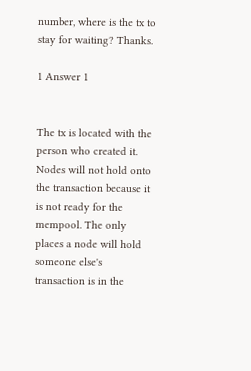number, where is the tx to stay for waiting? Thanks.

1 Answer 1


The tx is located with the person who created it. Nodes will not hold onto the transaction because it is not ready for the mempool. The only places a node will hold someone else's transaction is in the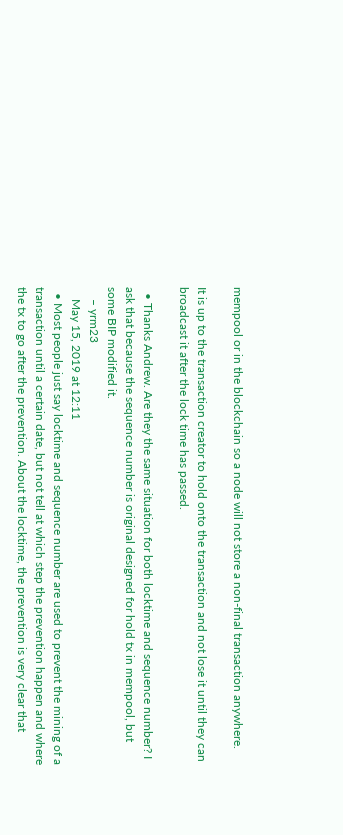mempool or in the blockchain so a node will not store a non-final transaction anywhere.

It is up to the transaction creator to hold onto the transaction and not lose it until they can broadcast it after the lock time has passed.

  • Thanks Andrew. Are they the same situation for both locktime and sequence number? I ask that because the sequence number is original designed for hold tx in mempool, but some BIP modified it.
    – yrm23
    May 15, 2019 at 12:11
  • Most people just say locktime and sequence number are used to prevent the mining of a transaction until a certain date, but not tell at which step the prevention happen and where the tx to go after the prevention. About the locktime, the prevention is very clear that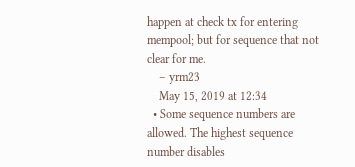happen at check tx for entering mempool; but for sequence that not clear for me.
    – yrm23
    May 15, 2019 at 12:34
  • Some sequence numbers are allowed. The highest sequence number disables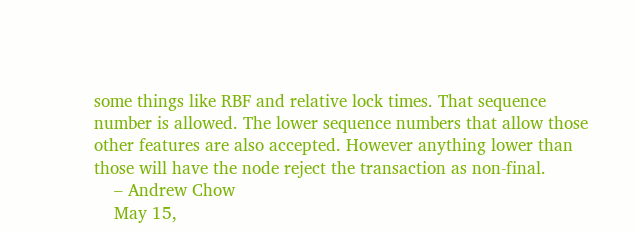some things like RBF and relative lock times. That sequence number is allowed. The lower sequence numbers that allow those other features are also accepted. However anything lower than those will have the node reject the transaction as non-final.
    – Andrew Chow
    May 15,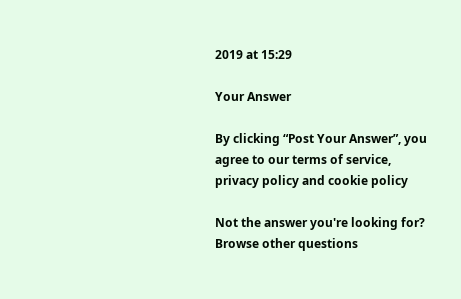2019 at 15:29

Your Answer

By clicking “Post Your Answer”, you agree to our terms of service, privacy policy and cookie policy

Not the answer you're looking for? Browse other questions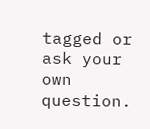tagged or ask your own question.